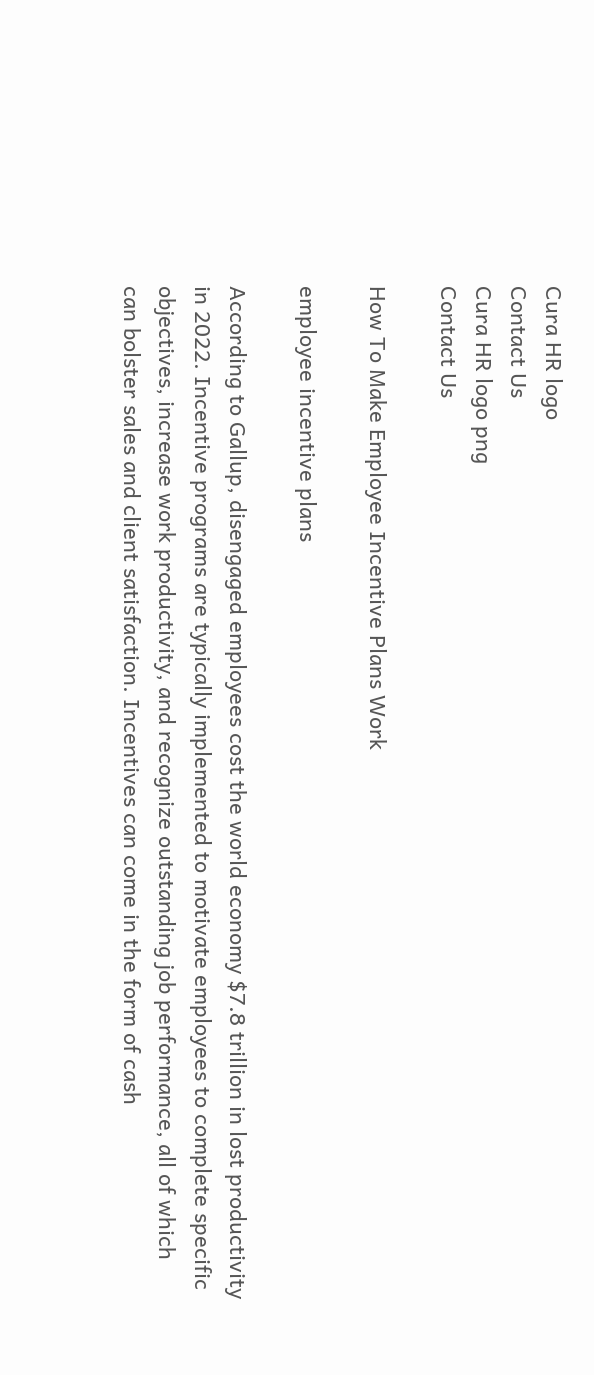Cura HR logo
Contact Us
Cura HR logo png
Contact Us

How To Make Employee Incentive Plans Work

employee incentive plans

According to Gallup, disengaged employees cost the world economy $7.8 trillion in lost productivity in 2022. Incentive programs are typically implemented to motivate employees to complete specific objectives, increase work productivity, and recognize outstanding job performance, all of which can bolster sales and client satisfaction. Incentives can come in the form of cash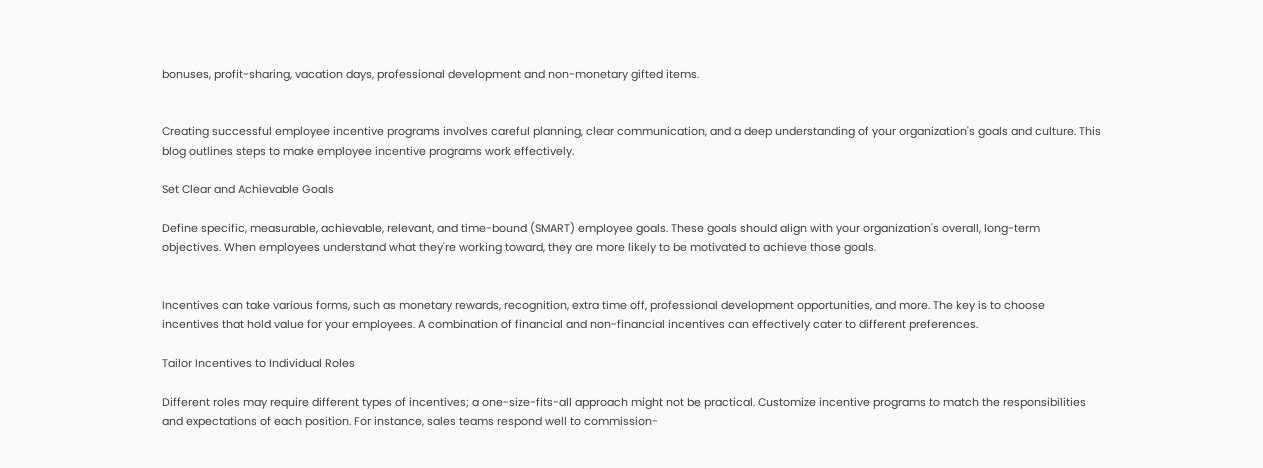bonuses, profit-sharing, vacation days, professional development and non-monetary gifted items.


Creating successful employee incentive programs involves careful planning, clear communication, and a deep understanding of your organization's goals and culture. This blog outlines steps to make employee incentive programs work effectively.

Set Clear and Achievable Goals

Define specific, measurable, achievable, relevant, and time-bound (SMART) employee goals. These goals should align with your organization's overall, long-term objectives. When employees understand what they're working toward, they are more likely to be motivated to achieve those goals.


Incentives can take various forms, such as monetary rewards, recognition, extra time off, professional development opportunities, and more. The key is to choose incentives that hold value for your employees. A combination of financial and non-financial incentives can effectively cater to different preferences.

Tailor Incentives to Individual Roles

Different roles may require different types of incentives; a one-size-fits-all approach might not be practical. Customize incentive programs to match the responsibilities and expectations of each position. For instance, sales teams respond well to commission-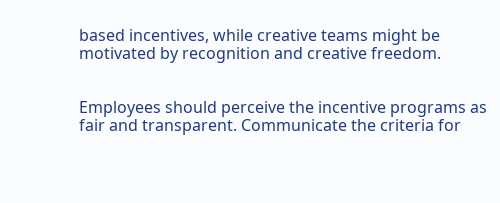based incentives, while creative teams might be motivated by recognition and creative freedom.


Employees should perceive the incentive programs as fair and transparent. Communicate the criteria for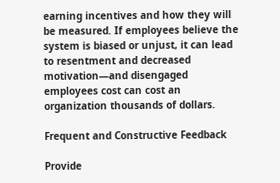earning incentives and how they will be measured. If employees believe the system is biased or unjust, it can lead to resentment and decreased motivation—and disengaged employees cost can cost an organization thousands of dollars.

Frequent and Constructive Feedback

Provide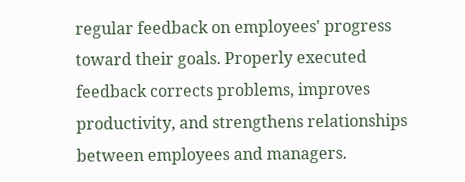regular feedback on employees' progress toward their goals. Properly executed feedback corrects problems, improves productivity, and strengthens relationships between employees and managers.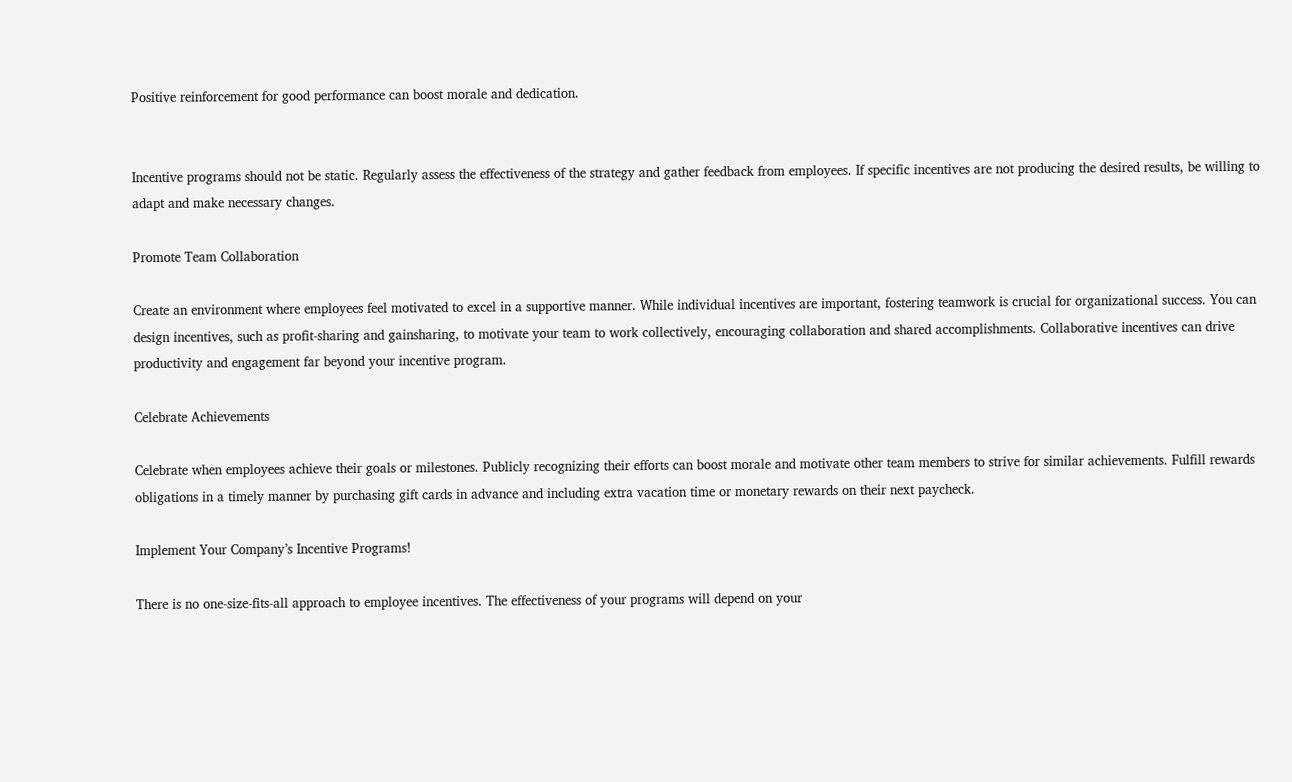Positive reinforcement for good performance can boost morale and dedication.


Incentive programs should not be static. Regularly assess the effectiveness of the strategy and gather feedback from employees. If specific incentives are not producing the desired results, be willing to adapt and make necessary changes.

Promote Team Collaboration

Create an environment where employees feel motivated to excel in a supportive manner. While individual incentives are important, fostering teamwork is crucial for organizational success. You can design incentives, such as profit-sharing and gainsharing, to motivate your team to work collectively, encouraging collaboration and shared accomplishments. Collaborative incentives can drive productivity and engagement far beyond your incentive program.

Celebrate Achievements

Celebrate when employees achieve their goals or milestones. Publicly recognizing their efforts can boost morale and motivate other team members to strive for similar achievements. Fulfill rewards obligations in a timely manner by purchasing gift cards in advance and including extra vacation time or monetary rewards on their next paycheck.

Implement Your Company’s Incentive Programs!

There is no one-size-fits-all approach to employee incentives. The effectiveness of your programs will depend on your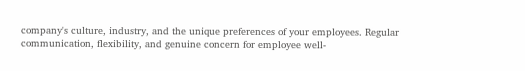company's culture, industry, and the unique preferences of your employees. Regular communication, flexibility, and genuine concern for employee well-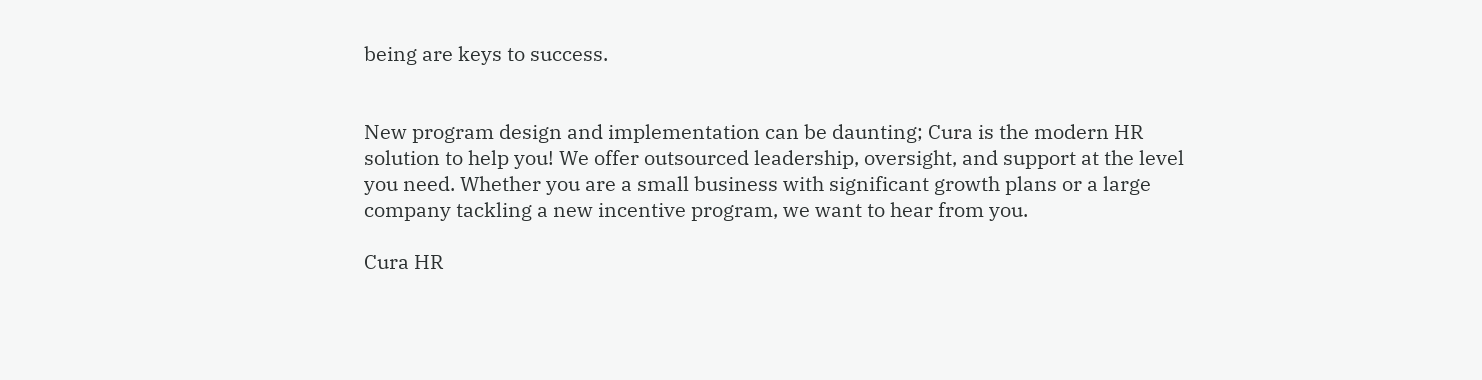being are keys to success.


New program design and implementation can be daunting; Cura is the modern HR solution to help you! We offer outsourced leadership, oversight, and support at the level you need. Whether you are a small business with significant growth plans or a large company tackling a new incentive program, we want to hear from you.

Cura HR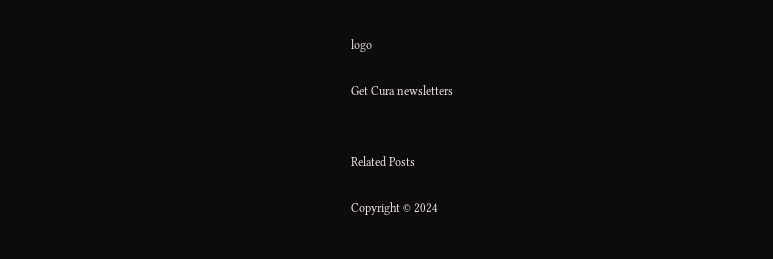logo

Get Cura newsletters


Related Posts

Copyright © 2024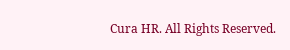Cura HR. All Rights Reserved.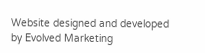Website designed and developed by Evolved Marketing